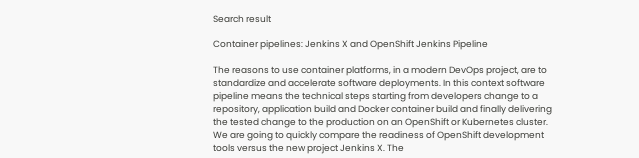Search result

Container pipelines: Jenkins X and OpenShift Jenkins Pipeline

The reasons to use container platforms, in a modern DevOps project, are to standardize and accelerate software deployments. In this context software pipeline means the technical steps starting from developers change to a repository, application build and Docker container build and finally delivering the tested change to the production on an OpenShift or Kubernetes cluster. We are going to quickly compare the readiness of OpenShift development tools versus the new project Jenkins X. The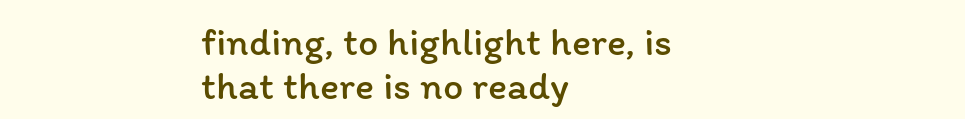finding, to highlight here, is that there is no ready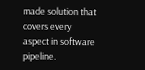made solution that covers every aspect in software pipeline.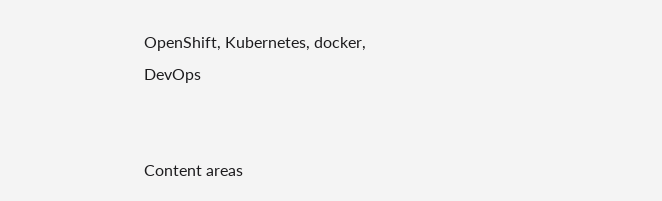OpenShift, Kubernetes, docker, DevOps


Content areas